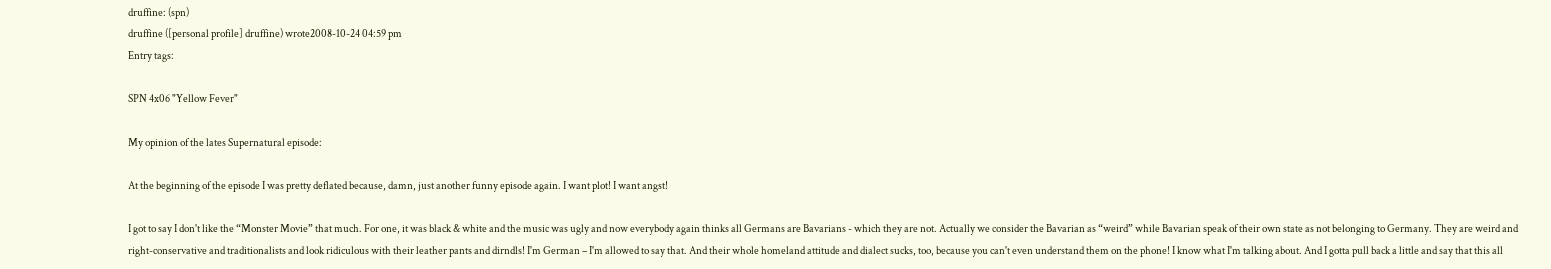druffine: (spn)
druffine ([personal profile] druffine) wrote2008-10-24 04:59 pm
Entry tags:

SPN 4x06 "Yellow Fever"

My opinion of the lates Supernatural episode:

At the beginning of the episode I was pretty deflated because, damn, just another funny episode again. I want plot! I want angst!

I got to say I don't like the “Monster Movie” that much. For one, it was black & white and the music was ugly and now everybody again thinks all Germans are Bavarians - which they are not. Actually we consider the Bavarian as “weird” while Bavarian speak of their own state as not belonging to Germany. They are weird and right-conservative and traditionalists and look ridiculous with their leather pants and dirndls! I'm German – I'm allowed to say that. And their whole homeland attitude and dialect sucks, too, because you can't even understand them on the phone! I know what I'm talking about. And I gotta pull back a little and say that this all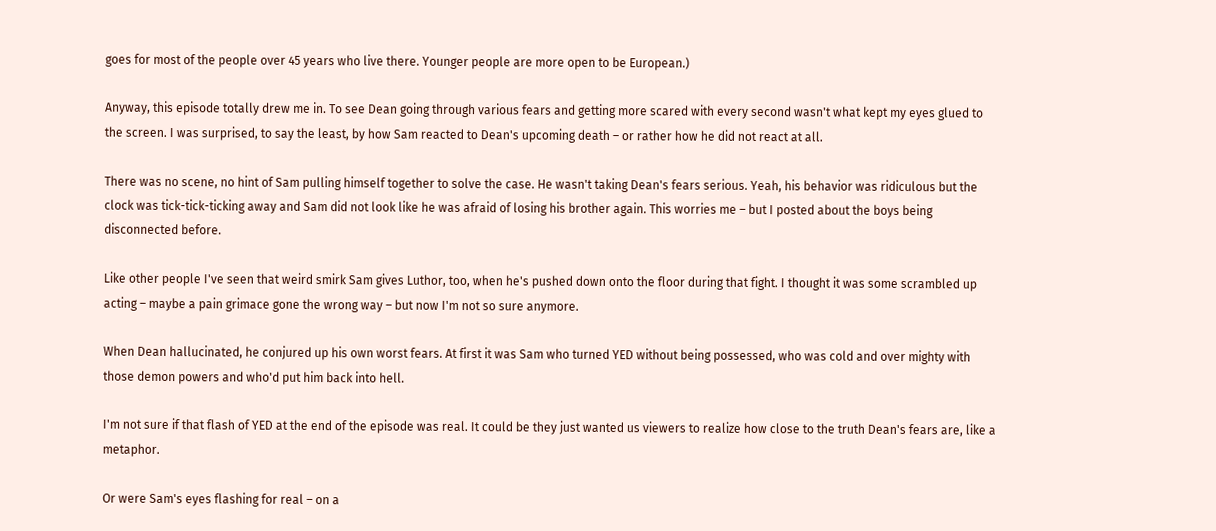goes for most of the people over 45 years who live there. Younger people are more open to be European.)

Anyway, this episode totally drew me in. To see Dean going through various fears and getting more scared with every second wasn't what kept my eyes glued to the screen. I was surprised, to say the least, by how Sam reacted to Dean's upcoming death – or rather how he did not react at all.

There was no scene, no hint of Sam pulling himself together to solve the case. He wasn't taking Dean's fears serious. Yeah, his behavior was ridiculous but the clock was tick-tick-ticking away and Sam did not look like he was afraid of losing his brother again. This worries me – but I posted about the boys being disconnected before.

Like other people I've seen that weird smirk Sam gives Luthor, too, when he's pushed down onto the floor during that fight. I thought it was some scrambled up acting – maybe a pain grimace gone the wrong way – but now I'm not so sure anymore.

When Dean hallucinated, he conjured up his own worst fears. At first it was Sam who turned YED without being possessed, who was cold and over mighty with those demon powers and who'd put him back into hell.

I'm not sure if that flash of YED at the end of the episode was real. It could be they just wanted us viewers to realize how close to the truth Dean's fears are, like a metaphor.

Or were Sam's eyes flashing for real – on a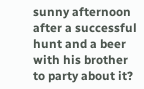sunny afternoon after a successful hunt and a beer with his brother to party about it?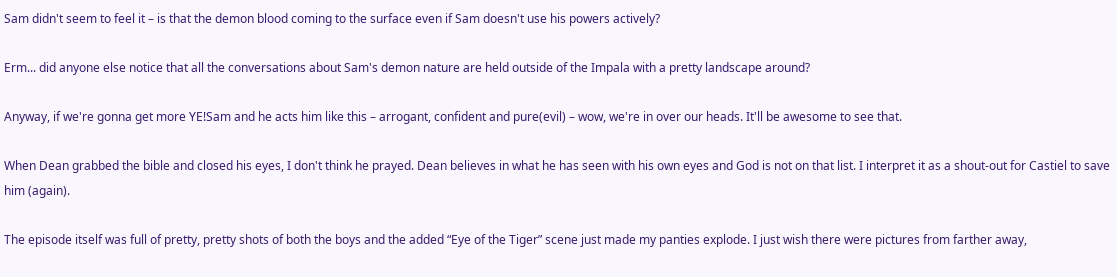Sam didn't seem to feel it – is that the demon blood coming to the surface even if Sam doesn't use his powers actively?

Erm... did anyone else notice that all the conversations about Sam's demon nature are held outside of the Impala with a pretty landscape around?

Anyway, if we're gonna get more YE!Sam and he acts him like this – arrogant, confident and pure(evil) – wow, we're in over our heads. It'll be awesome to see that.

When Dean grabbed the bible and closed his eyes, I don't think he prayed. Dean believes in what he has seen with his own eyes and God is not on that list. I interpret it as a shout-out for Castiel to save him (again).

The episode itself was full of pretty, pretty shots of both the boys and the added “Eye of the Tiger” scene just made my panties explode. I just wish there were pictures from farther away,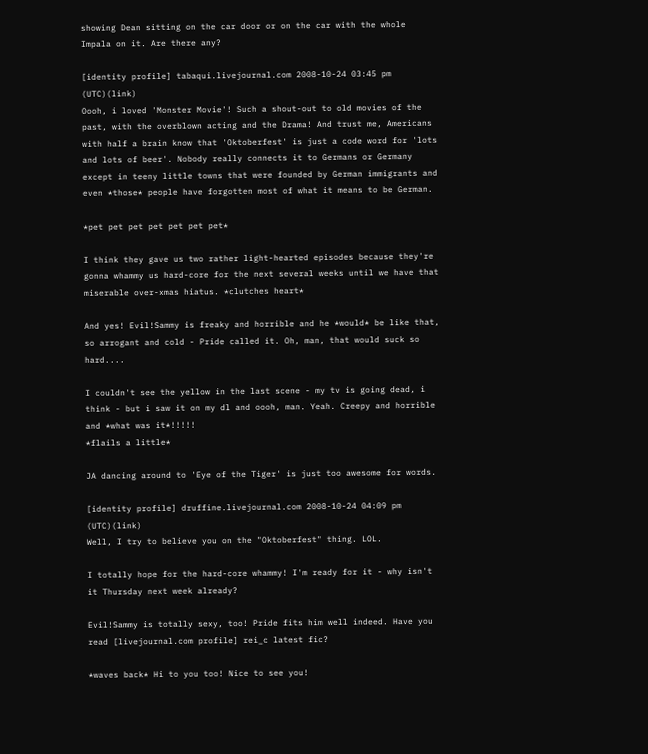showing Dean sitting on the car door or on the car with the whole Impala on it. Are there any?

[identity profile] tabaqui.livejournal.com 2008-10-24 03:45 pm (UTC)(link)
Oooh, i loved 'Monster Movie'! Such a shout-out to old movies of the past, with the overblown acting and the Drama! And trust me, Americans with half a brain know that 'Oktoberfest' is just a code word for 'lots and lots of beer'. Nobody really connects it to Germans or Germany except in teeny little towns that were founded by German immigrants and even *those* people have forgotten most of what it means to be German.

*pet pet pet pet pet pet pet*

I think they gave us two rather light-hearted episodes because they're gonna whammy us hard-core for the next several weeks until we have that miserable over-xmas hiatus. *clutches heart*

And yes! Evil!Sammy is freaky and horrible and he *would* be like that, so arrogant and cold - Pride called it. Oh, man, that would suck so hard....

I couldn't see the yellow in the last scene - my tv is going dead, i think - but i saw it on my dl and oooh, man. Yeah. Creepy and horrible and *what was it*!!!!!
*flails a little*

JA dancing around to 'Eye of the Tiger' is just too awesome for words.

[identity profile] druffine.livejournal.com 2008-10-24 04:09 pm (UTC)(link)
Well, I try to believe you on the "Oktoberfest" thing. LOL.

I totally hope for the hard-core whammy! I'm ready for it - why isn't it Thursday next week already?

Evil!Sammy is totally sexy, too! Pride fits him well indeed. Have you read [livejournal.com profile] rei_c latest fic?

*waves back* Hi to you too! Nice to see you!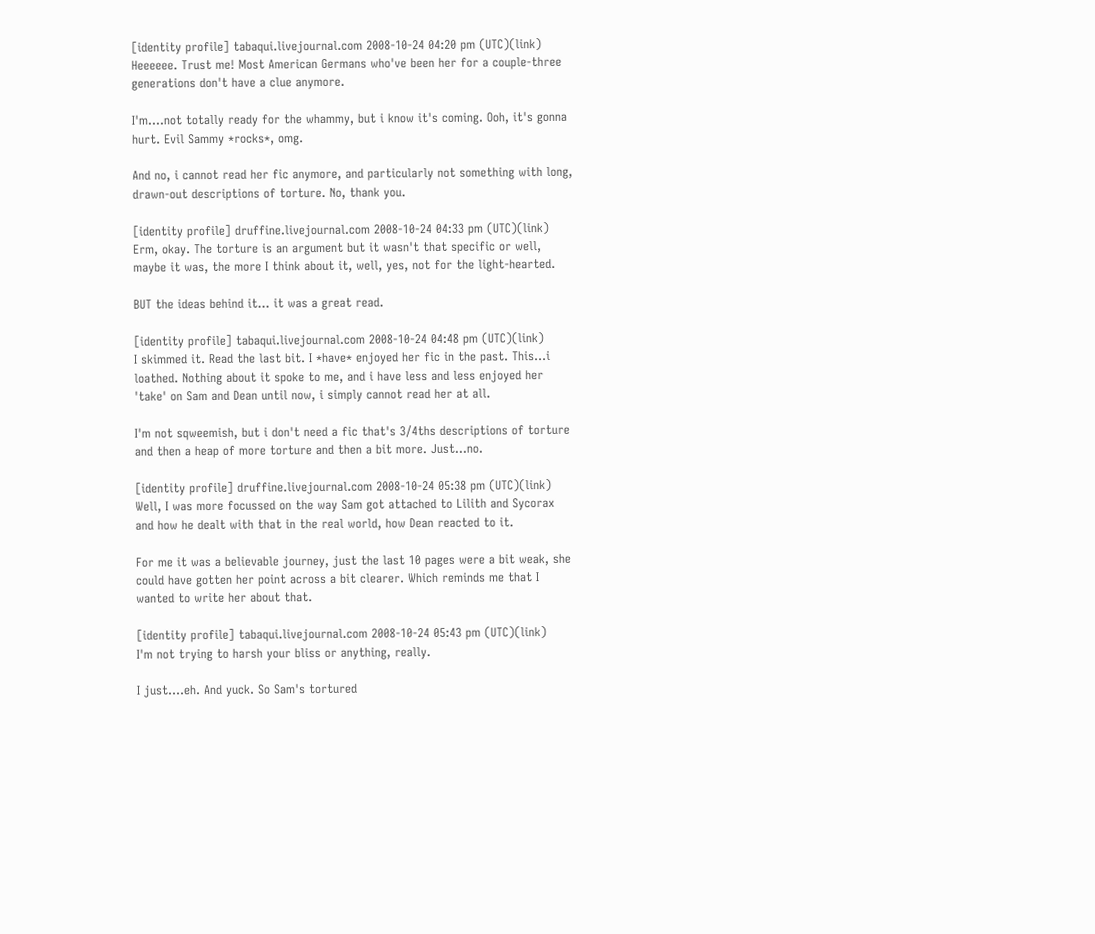[identity profile] tabaqui.livejournal.com 2008-10-24 04:20 pm (UTC)(link)
Heeeeee. Trust me! Most American Germans who've been her for a couple-three generations don't have a clue anymore.

I'm....not totally ready for the whammy, but i know it's coming. Ooh, it's gonna hurt. Evil Sammy *rocks*, omg.

And no, i cannot read her fic anymore, and particularly not something with long, drawn-out descriptions of torture. No, thank you.

[identity profile] druffine.livejournal.com 2008-10-24 04:33 pm (UTC)(link)
Erm, okay. The torture is an argument but it wasn't that specific or well, maybe it was, the more I think about it, well, yes, not for the light-hearted.

BUT the ideas behind it... it was a great read.

[identity profile] tabaqui.livejournal.com 2008-10-24 04:48 pm (UTC)(link)
I skimmed it. Read the last bit. I *have* enjoyed her fic in the past. This...i loathed. Nothing about it spoke to me, and i have less and less enjoyed her 'take' on Sam and Dean until now, i simply cannot read her at all.

I'm not sqweemish, but i don't need a fic that's 3/4ths descriptions of torture and then a heap of more torture and then a bit more. Just...no.

[identity profile] druffine.livejournal.com 2008-10-24 05:38 pm (UTC)(link)
Well, I was more focussed on the way Sam got attached to Lilith and Sycorax and how he dealt with that in the real world, how Dean reacted to it.

For me it was a believable journey, just the last 10 pages were a bit weak, she could have gotten her point across a bit clearer. Which reminds me that I wanted to write her about that.

[identity profile] tabaqui.livejournal.com 2008-10-24 05:43 pm (UTC)(link)
I'm not trying to harsh your bliss or anything, really.

I just....eh. And yuck. So Sam's tortured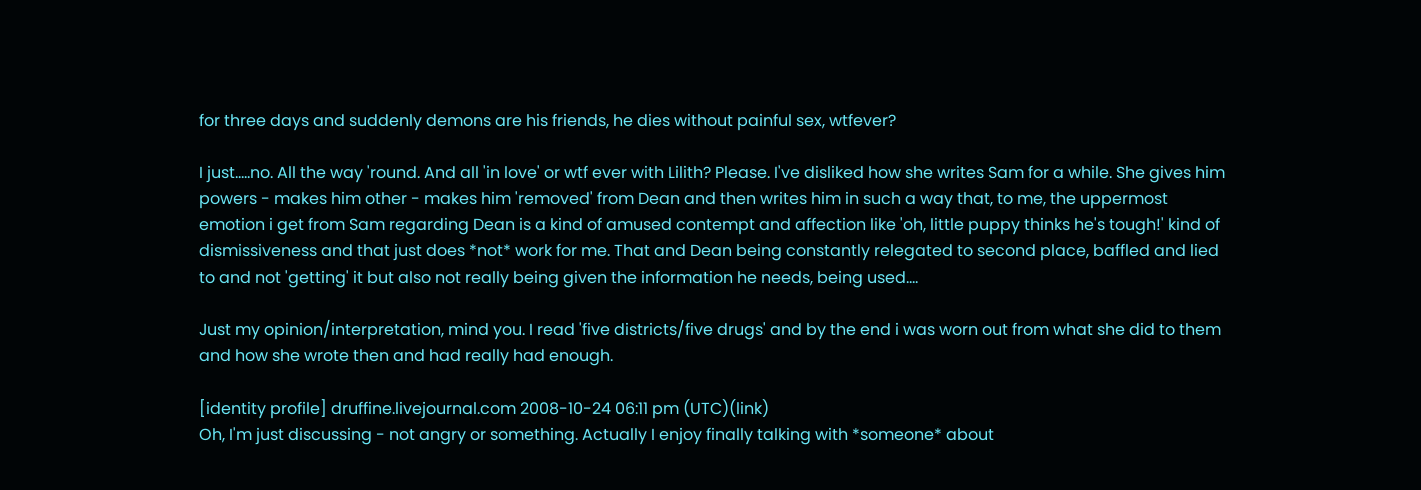for three days and suddenly demons are his friends, he dies without painful sex, wtfever?

I just.....no. All the way 'round. And all 'in love' or wtf ever with Lilith? Please. I've disliked how she writes Sam for a while. She gives him powers - makes him other - makes him 'removed' from Dean and then writes him in such a way that, to me, the uppermost emotion i get from Sam regarding Dean is a kind of amused contempt and affection like 'oh, little puppy thinks he's tough!' kind of dismissiveness and that just does *not* work for me. That and Dean being constantly relegated to second place, baffled and lied to and not 'getting' it but also not really being given the information he needs, being used....

Just my opinion/interpretation, mind you. I read 'five districts/five drugs' and by the end i was worn out from what she did to them and how she wrote then and had really had enough.

[identity profile] druffine.livejournal.com 2008-10-24 06:11 pm (UTC)(link)
Oh, I'm just discussing - not angry or something. Actually I enjoy finally talking with *someone* about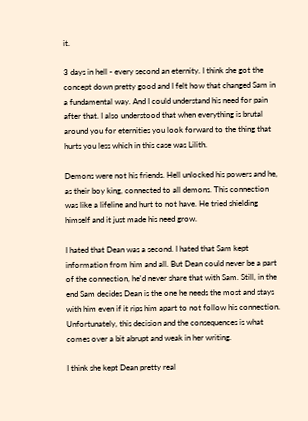it.

3 days in hell - every second an eternity. I think she got the concept down pretty good and I felt how that changed Sam in a fundamental way. And I could understand his need for pain after that. I also understood that when everything is brutal around you for eternities you look forward to the thing that hurts you less which in this case was Lilith.

Demons were not his friends. Hell unlocked his powers and he, as their boy king, connected to all demons. This connection was like a lifeline and hurt to not have. He tried shielding himself and it just made his need grow.

I hated that Dean was a second. I hated that Sam kept information from him and all. But Dean could never be a part of the connection, he'd never share that with Sam. Still, in the end Sam decides Dean is the one he needs the most and stays with him even if it rips him apart to not follow his connection. Unfortunately, this decision and the consequences is what comes over a bit abrupt and weak in her writing.

I think she kept Dean pretty real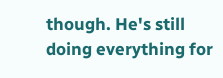though. He's still doing everything for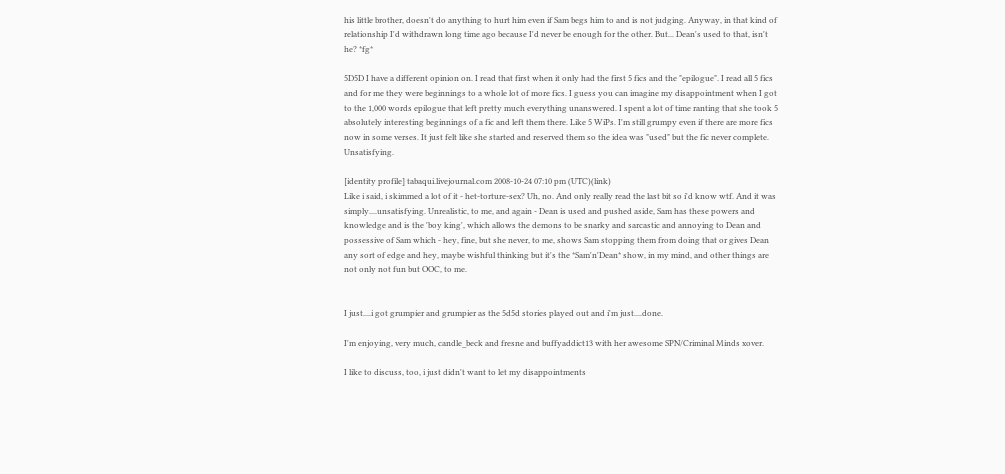his little brother, doesn't do anything to hurt him even if Sam begs him to and is not judging. Anyway, in that kind of relationship I'd withdrawn long time ago because I'd never be enough for the other. But... Dean's used to that, isn't he? *fg*

5D5D I have a different opinion on. I read that first when it only had the first 5 fics and the "epilogue". I read all 5 fics and for me they were beginnings to a whole lot of more fics. I guess you can imagine my disappointment when I got to the 1,000 words epilogue that left pretty much everything unanswered. I spent a lot of time ranting that she took 5 absolutely interesting beginnings of a fic and left them there. Like 5 WiPs. I'm still grumpy even if there are more fics now in some verses. It just felt like she started and reserved them so the idea was "used" but the fic never complete. Unsatisfying.

[identity profile] tabaqui.livejournal.com 2008-10-24 07:10 pm (UTC)(link)
Like i said, i skimmed a lot of it - het-torture-sex? Uh, no. And only really read the last bit so i'd know wtf. And it was simply....unsatisfying. Unrealistic, to me, and again - Dean is used and pushed aside, Sam has these powers and knowledge and is the 'boy king', which allows the demons to be snarky and sarcastic and annoying to Dean and possessive of Sam which - hey, fine, but she never, to me, shows Sam stopping them from doing that or gives Dean any sort of edge and hey, maybe wishful thinking but it's the *Sam'n'Dean* show, in my mind, and other things are not only not fun but OOC, to me.


I just....i got grumpier and grumpier as the 5d5d stories played out and i'm just....done.

I'm enjoying, very much, candle_beck and fresne and buffyaddict13 with her awesome SPN/Criminal Minds xover.

I like to discuss, too, i just didn't want to let my disappointments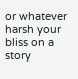or whatever harsh your bliss on a story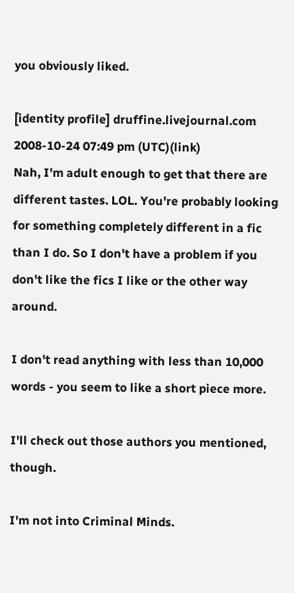you obviously liked.

[identity profile] druffine.livejournal.com 2008-10-24 07:49 pm (UTC)(link)
Nah, I'm adult enough to get that there are different tastes. LOL. You're probably looking for something completely different in a fic than I do. So I don't have a problem if you don't like the fics I like or the other way around.

I don't read anything with less than 10,000 words - you seem to like a short piece more.

I'll check out those authors you mentioned, though.

I'm not into Criminal Minds.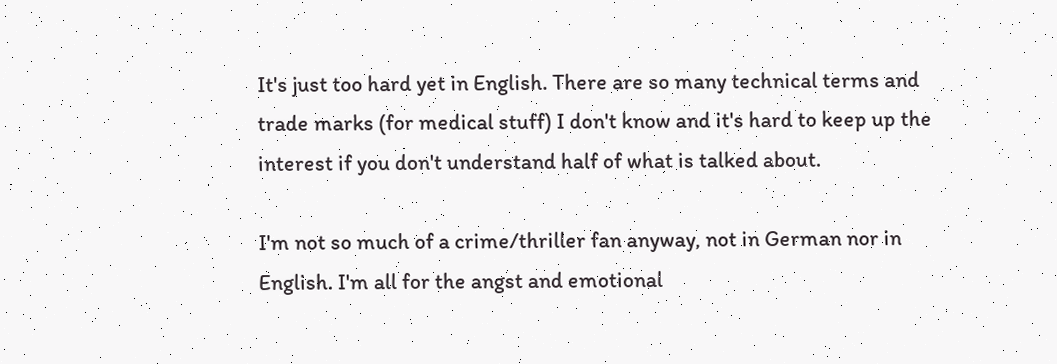It's just too hard yet in English. There are so many technical terms and trade marks (for medical stuff) I don't know and it's hard to keep up the interest if you don't understand half of what is talked about.

I'm not so much of a crime/thriller fan anyway, not in German nor in English. I'm all for the angst and emotional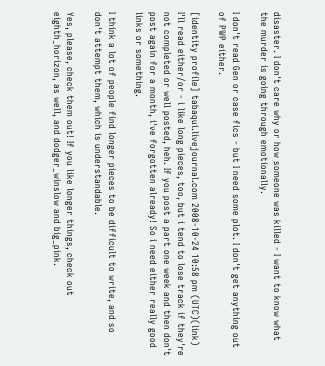disaster. I don't care why or how someone was killed - I want to know what the murder is going through emotionally.

I don't read Gen or case fics - but I need some plot. I don't get anything out of PWP either.

[identity profile] tabaqui.livejournal.com 2008-10-24 10:58 pm (UTC)(link)
I'll read either/or - i like long pieces, too, but i tend to lose track if they're not completed or well posted, heh. If you post a part one week and then don't post again for a month, i've forgotten already! So i need either really good links or something.

I think a lot of people find longer pieces to be difficult to write, and so don't attempt them, which is understandable.

Yes, please, check them out! If you like longer things, check out eighth_horizon, as well, and dodger_winslow and big_pink.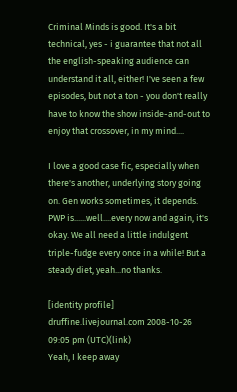Criminal Minds is good. It's a bit technical, yes - i guarantee that not all the english-speaking audience can understand it all, either! I've seen a few episodes, but not a ton - you don't really have to know the show inside-and-out to enjoy that crossover, in my mind....

I love a good case fic, especially when there's another, underlying story going on. Gen works sometimes, it depends. PWP is......well....every now and again, it's okay. We all need a little indulgent triple-fudge every once in a while! But a steady diet, yeah...no thanks.

[identity profile] druffine.livejournal.com 2008-10-26 09:05 pm (UTC)(link)
Yeah, I keep away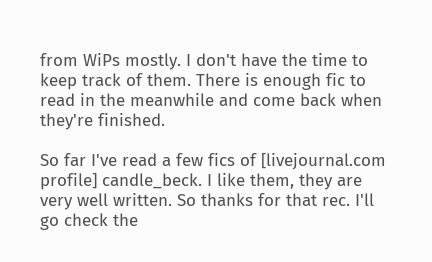from WiPs mostly. I don't have the time to keep track of them. There is enough fic to read in the meanwhile and come back when they're finished.

So far I've read a few fics of [livejournal.com profile] candle_beck. I like them, they are very well written. So thanks for that rec. I'll go check the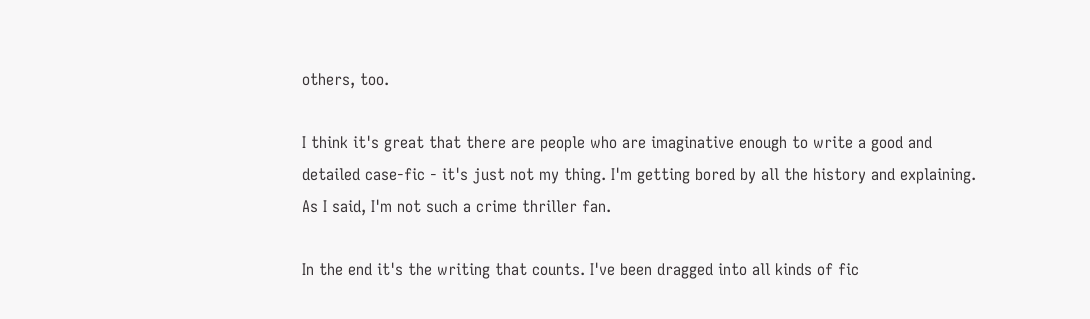others, too.

I think it's great that there are people who are imaginative enough to write a good and detailed case-fic - it's just not my thing. I'm getting bored by all the history and explaining. As I said, I'm not such a crime thriller fan.

In the end it's the writing that counts. I've been dragged into all kinds of fic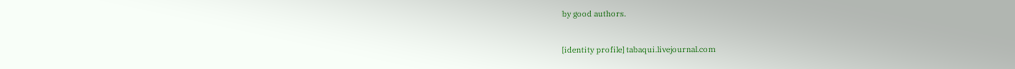by good authors.

[identity profile] tabaqui.livejournal.com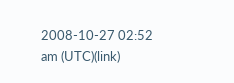2008-10-27 02:52 am (UTC)(link)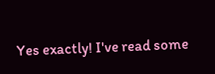Yes exactly! I've read some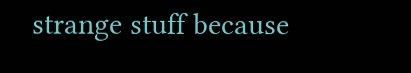strange stuff because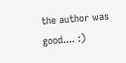the author was good.... :)